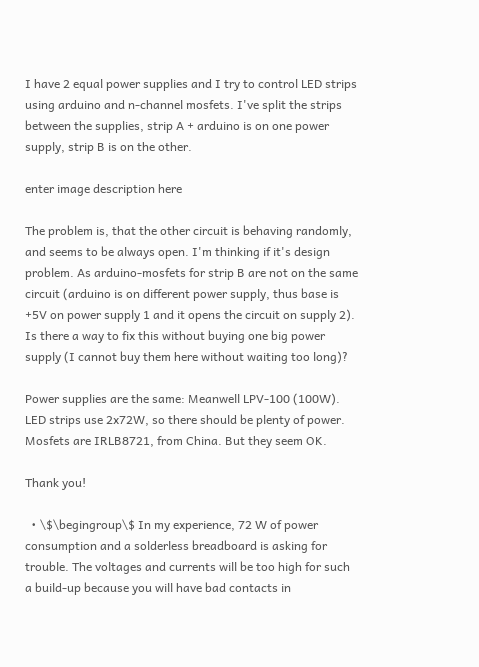I have 2 equal power supplies and I try to control LED strips using arduino and n-channel mosfets. I've split the strips between the supplies, strip A + arduino is on one power supply, strip B is on the other.

enter image description here

The problem is, that the other circuit is behaving randomly, and seems to be always open. I'm thinking if it's design problem. As arduino-mosfets for strip B are not on the same circuit (arduino is on different power supply, thus base is +5V on power supply 1 and it opens the circuit on supply 2). Is there a way to fix this without buying one big power supply (I cannot buy them here without waiting too long)?

Power supplies are the same: Meanwell LPV-100 (100W). LED strips use 2x72W, so there should be plenty of power. Mosfets are IRLB8721, from China. But they seem OK.

Thank you!

  • \$\begingroup\$ In my experience, 72 W of power consumption and a solderless breadboard is asking for trouble. The voltages and currents will be too high for such a build-up because you will have bad contacts in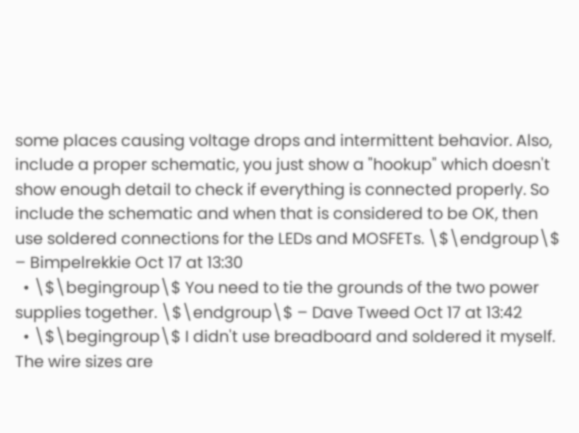some places causing voltage drops and intermittent behavior. Also, include a proper schematic, you just show a "hookup" which doesn't show enough detail to check if everything is connected properly. So include the schematic and when that is considered to be OK, then use soldered connections for the LEDs and MOSFETs. \$\endgroup\$ – Bimpelrekkie Oct 17 at 13:30
  • \$\begingroup\$ You need to tie the grounds of the two power supplies together. \$\endgroup\$ – Dave Tweed Oct 17 at 13:42
  • \$\begingroup\$ I didn't use breadboard and soldered it myself. The wire sizes are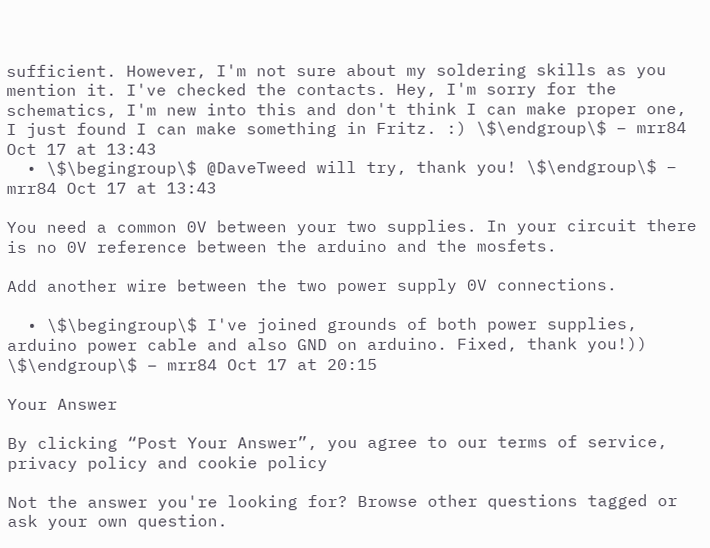sufficient. However, I'm not sure about my soldering skills as you mention it. I've checked the contacts. Hey, I'm sorry for the schematics, I'm new into this and don't think I can make proper one, I just found I can make something in Fritz. :) \$\endgroup\$ – mrr84 Oct 17 at 13:43
  • \$\begingroup\$ @DaveTweed will try, thank you! \$\endgroup\$ – mrr84 Oct 17 at 13:43

You need a common 0V between your two supplies. In your circuit there is no 0V reference between the arduino and the mosfets.

Add another wire between the two power supply 0V connections.

  • \$\begingroup\$ I've joined grounds of both power supplies, arduino power cable and also GND on arduino. Fixed, thank you!)) \$\endgroup\$ – mrr84 Oct 17 at 20:15

Your Answer

By clicking “Post Your Answer”, you agree to our terms of service, privacy policy and cookie policy

Not the answer you're looking for? Browse other questions tagged or ask your own question.